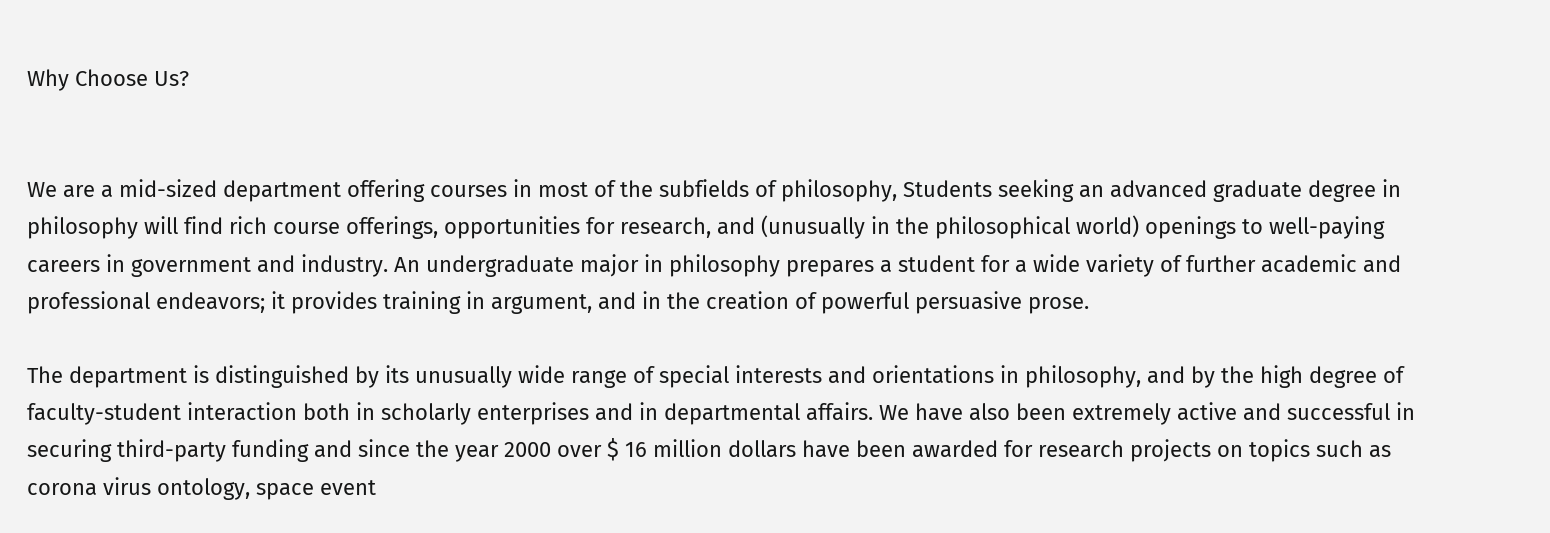Why Choose Us?


We are a mid-sized department offering courses in most of the subfields of philosophy, Students seeking an advanced graduate degree in philosophy will find rich course offerings, opportunities for research, and (unusually in the philosophical world) openings to well-paying careers in government and industry. An undergraduate major in philosophy prepares a student for a wide variety of further academic and professional endeavors; it provides training in argument, and in the creation of powerful persuasive prose.

The department is distinguished by its unusually wide range of special interests and orientations in philosophy, and by the high degree of faculty-student interaction both in scholarly enterprises and in departmental affairs. We have also been extremely active and successful in securing third-party funding and since the year 2000 over $ 16 million dollars have been awarded for research projects on topics such as corona virus ontology, space event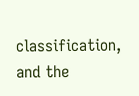classification, and the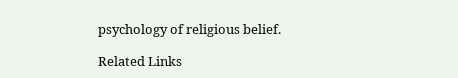psychology of religious belief.

Related Links